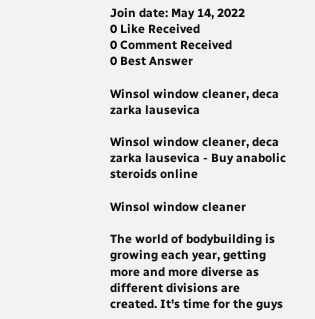Join date: May 14, 2022
0 Like Received
0 Comment Received
0 Best Answer

Winsol window cleaner, deca zarka lausevica

Winsol window cleaner, deca zarka lausevica - Buy anabolic steroids online

Winsol window cleaner

The world of bodybuilding is growing each year, getting more and more diverse as different divisions are created. It's time for the guys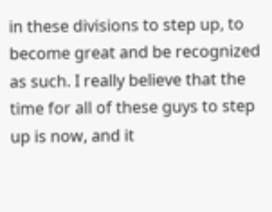in these divisions to step up, to become great and be recognized as such. I really believe that the time for all of these guys to step up is now, and it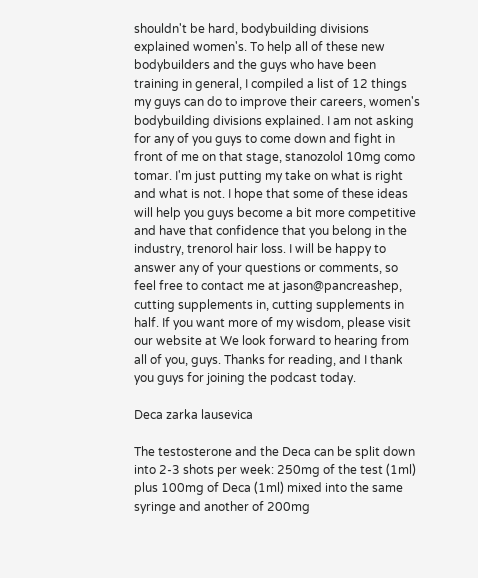shouldn't be hard, bodybuilding divisions explained women's. To help all of these new bodybuilders and the guys who have been training in general, I compiled a list of 12 things my guys can do to improve their careers, women's bodybuilding divisions explained. I am not asking for any of you guys to come down and fight in front of me on that stage, stanozolol 10mg como tomar. I'm just putting my take on what is right and what is not. I hope that some of these ideas will help you guys become a bit more competitive and have that confidence that you belong in the industry, trenorol hair loss. I will be happy to answer any of your questions or comments, so feel free to contact me at jason@pancreashep, cutting supplements in, cutting supplements in half. If you want more of my wisdom, please visit our website at We look forward to hearing from all of you, guys. Thanks for reading, and I thank you guys for joining the podcast today.

Deca zarka lausevica

The testosterone and the Deca can be split down into 2-3 shots per week: 250mg of the test (1ml) plus 100mg of Deca (1ml) mixed into the same syringe and another of 200mg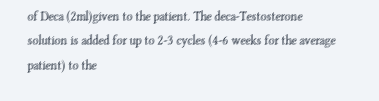of Deca (2ml)given to the patient. The deca-Testosterone solution is added for up to 2-3 cycles (4-6 weeks for the average patient) to the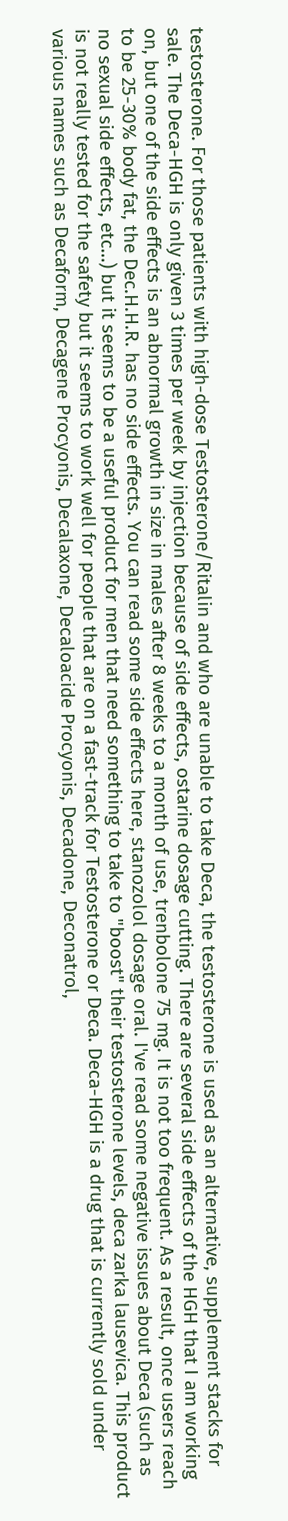testosterone. For those patients with high-dose Testosterone/Ritalin and who are unable to take Deca, the testosterone is used as an alternative, supplement stacks for sale. The Deca-HGH is only given 3 times per week by injection because of side effects, ostarine dosage cutting. There are several side effects of the HGH that I am working on, but one of the side effects is an abnormal growth in size in males after 8 weeks to a month of use, trenbolone 75 mg. It is not too frequent. As a result, once users reach to be 25-30% body fat, the Dec.H.H.R. has no side effects. You can read some side effects here, stanozolol dosage oral. I've read some negative issues about Deca (such as no sexual side effects, etc…) but it seems to be a useful product for men that need something to take to "boost" their testosterone levels, deca zarka lausevica. This product is not really tested for the safety but it seems to work well for people that are on a fast-track for Testosterone or Deca. Deca-HGH is a drug that is currently sold under various names such as Decaform, Decagene Procyonis, Decalaxone, Decaloacide Procyonis, Decadone, Deconatrol,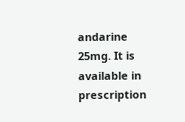andarine 25mg. It is available in prescription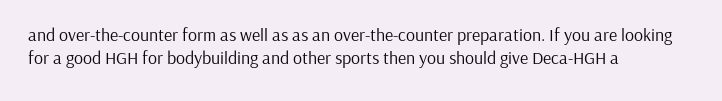and over-the-counter form as well as as an over-the-counter preparation. If you are looking for a good HGH for bodybuilding and other sports then you should give Deca-HGH a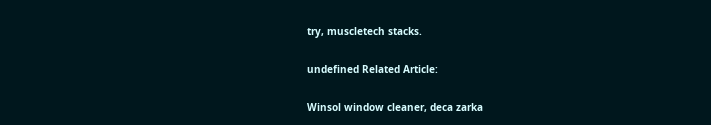try, muscletech stacks.

undefined Related Article:

Winsol window cleaner, deca zarka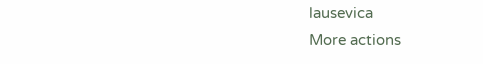lausevica
More actions